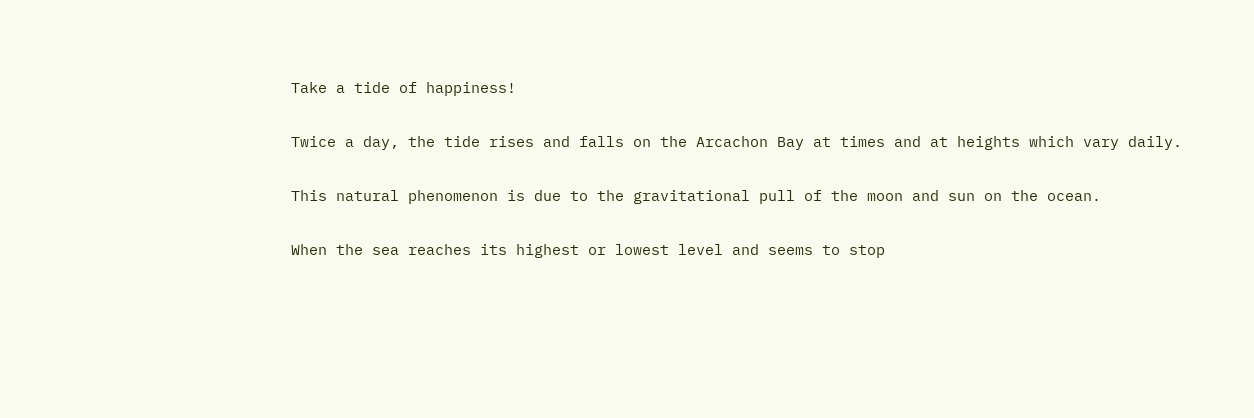Take a tide of happiness!

Twice a day, the tide rises and falls on the Arcachon Bay at times and at heights which vary daily.

This natural phenomenon is due to the gravitational pull of the moon and sun on the ocean.

When the sea reaches its highest or lowest level and seems to stop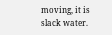moving, it is slack water.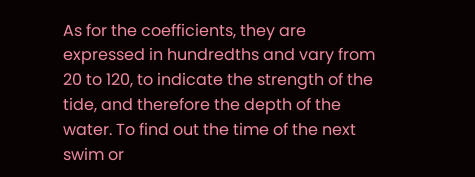As for the coefficients, they are expressed in hundredths and vary from 20 to 120, to indicate the strength of the tide, and therefore the depth of the water. To find out the time of the next swim or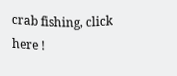crab fishing, click here !